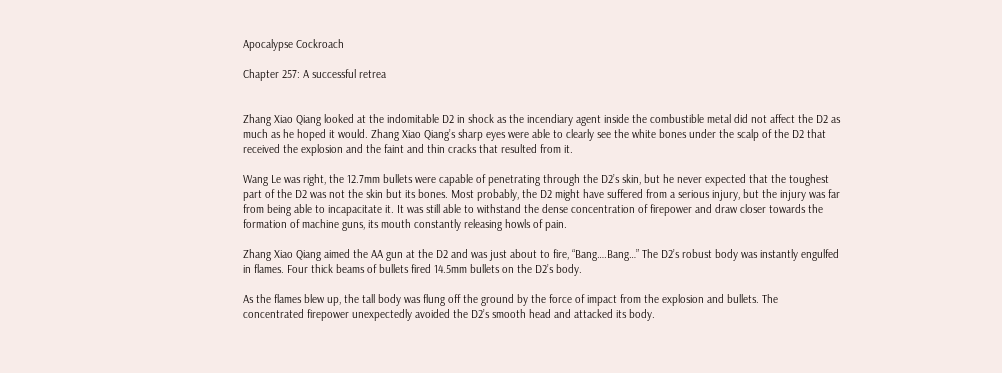Apocalypse Cockroach

Chapter 257: A successful retrea


Zhang Xiao Qiang looked at the indomitable D2 in shock as the incendiary agent inside the combustible metal did not affect the D2 as much as he hoped it would. Zhang Xiao Qiang’s sharp eyes were able to clearly see the white bones under the scalp of the D2 that received the explosion and the faint and thin cracks that resulted from it.

Wang Le was right, the 12.7mm bullets were capable of penetrating through the D2’s skin, but he never expected that the toughest part of the D2 was not the skin but its bones. Most probably, the D2 might have suffered from a serious injury, but the injury was far from being able to incapacitate it. It was still able to withstand the dense concentration of firepower and draw closer towards the formation of machine guns, its mouth constantly releasing howls of pain.

Zhang Xiao Qiang aimed the AA gun at the D2 and was just about to fire, “Bang….Bang…” The D2’s robust body was instantly engulfed in flames. Four thick beams of bullets fired 14.5mm bullets on the D2’s body.

As the flames blew up, the tall body was flung off the ground by the force of impact from the explosion and bullets. The concentrated firepower unexpectedly avoided the D2’s smooth head and attacked its body.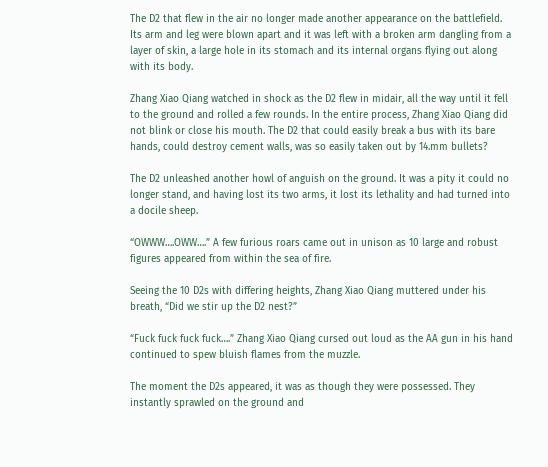The D2 that flew in the air no longer made another appearance on the battlefield. Its arm and leg were blown apart and it was left with a broken arm dangling from a layer of skin, a large hole in its stomach and its internal organs flying out along with its body.

Zhang Xiao Qiang watched in shock as the D2 flew in midair, all the way until it fell to the ground and rolled a few rounds. In the entire process, Zhang Xiao Qiang did not blink or close his mouth. The D2 that could easily break a bus with its bare hands, could destroy cement walls, was so easily taken out by 14.mm bullets?

The D2 unleashed another howl of anguish on the ground. It was a pity it could no longer stand, and having lost its two arms, it lost its lethality and had turned into a docile sheep.

“OWWW….OWW….” A few furious roars came out in unison as 10 large and robust figures appeared from within the sea of fire.

Seeing the 10 D2s with differing heights, Zhang Xiao Qiang muttered under his breath, “Did we stir up the D2 nest?”

“Fuck fuck fuck fuck….” Zhang Xiao Qiang cursed out loud as the AA gun in his hand continued to spew bluish flames from the muzzle.

The moment the D2s appeared, it was as though they were possessed. They instantly sprawled on the ground and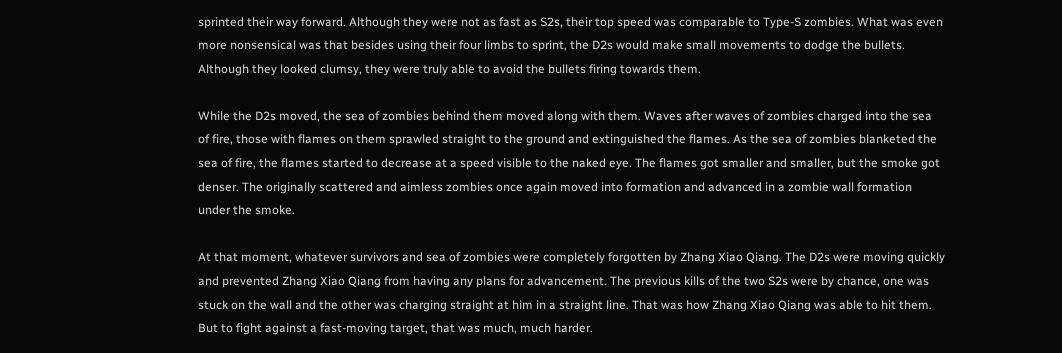sprinted their way forward. Although they were not as fast as S2s, their top speed was comparable to Type-S zombies. What was even more nonsensical was that besides using their four limbs to sprint, the D2s would make small movements to dodge the bullets. Although they looked clumsy, they were truly able to avoid the bullets firing towards them.

While the D2s moved, the sea of zombies behind them moved along with them. Waves after waves of zombies charged into the sea of fire, those with flames on them sprawled straight to the ground and extinguished the flames. As the sea of zombies blanketed the sea of fire, the flames started to decrease at a speed visible to the naked eye. The flames got smaller and smaller, but the smoke got denser. The originally scattered and aimless zombies once again moved into formation and advanced in a zombie wall formation under the smoke.

At that moment, whatever survivors and sea of zombies were completely forgotten by Zhang Xiao Qiang. The D2s were moving quickly and prevented Zhang Xiao Qiang from having any plans for advancement. The previous kills of the two S2s were by chance, one was stuck on the wall and the other was charging straight at him in a straight line. That was how Zhang Xiao Qiang was able to hit them. But to fight against a fast-moving target, that was much, much harder.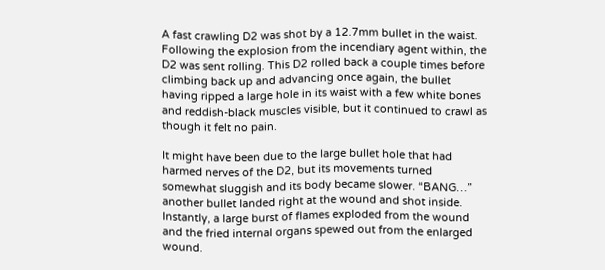A fast crawling D2 was shot by a 12.7mm bullet in the waist. Following the explosion from the incendiary agent within, the D2 was sent rolling. This D2 rolled back a couple times before climbing back up and advancing once again, the bullet having ripped a large hole in its waist with a few white bones and reddish-black muscles visible, but it continued to crawl as though it felt no pain.

It might have been due to the large bullet hole that had harmed nerves of the D2, but its movements turned somewhat sluggish and its body became slower. “BANG…” another bullet landed right at the wound and shot inside. Instantly, a large burst of flames exploded from the wound and the fried internal organs spewed out from the enlarged wound.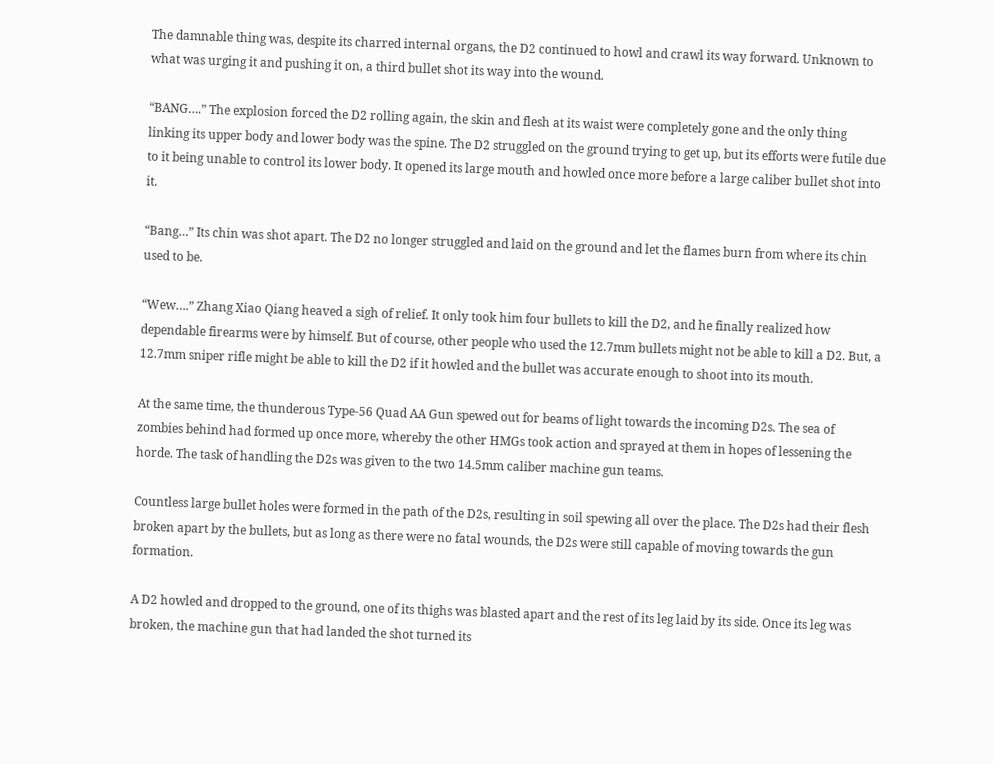The damnable thing was, despite its charred internal organs, the D2 continued to howl and crawl its way forward. Unknown to what was urging it and pushing it on, a third bullet shot its way into the wound.

“BANG….” The explosion forced the D2 rolling again, the skin and flesh at its waist were completely gone and the only thing linking its upper body and lower body was the spine. The D2 struggled on the ground trying to get up, but its efforts were futile due to it being unable to control its lower body. It opened its large mouth and howled once more before a large caliber bullet shot into it.

“Bang…” Its chin was shot apart. The D2 no longer struggled and laid on the ground and let the flames burn from where its chin used to be.

“Wew….” Zhang Xiao Qiang heaved a sigh of relief. It only took him four bullets to kill the D2, and he finally realized how dependable firearms were by himself. But of course, other people who used the 12.7mm bullets might not be able to kill a D2. But, a 12.7mm sniper rifle might be able to kill the D2 if it howled and the bullet was accurate enough to shoot into its mouth.

At the same time, the thunderous Type-56 Quad AA Gun spewed out for beams of light towards the incoming D2s. The sea of zombies behind had formed up once more, whereby the other HMGs took action and sprayed at them in hopes of lessening the horde. The task of handling the D2s was given to the two 14.5mm caliber machine gun teams.

Countless large bullet holes were formed in the path of the D2s, resulting in soil spewing all over the place. The D2s had their flesh broken apart by the bullets, but as long as there were no fatal wounds, the D2s were still capable of moving towards the gun formation.

A D2 howled and dropped to the ground, one of its thighs was blasted apart and the rest of its leg laid by its side. Once its leg was broken, the machine gun that had landed the shot turned its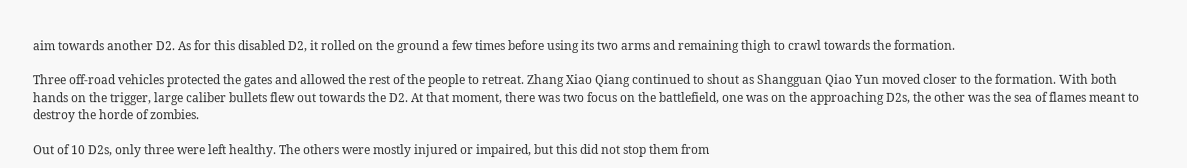aim towards another D2. As for this disabled D2, it rolled on the ground a few times before using its two arms and remaining thigh to crawl towards the formation.

Three off-road vehicles protected the gates and allowed the rest of the people to retreat. Zhang Xiao Qiang continued to shout as Shangguan Qiao Yun moved closer to the formation. With both hands on the trigger, large caliber bullets flew out towards the D2. At that moment, there was two focus on the battlefield, one was on the approaching D2s, the other was the sea of flames meant to destroy the horde of zombies.

Out of 10 D2s, only three were left healthy. The others were mostly injured or impaired, but this did not stop them from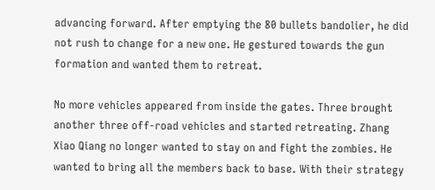advancing forward. After emptying the 80 bullets bandolier, he did not rush to change for a new one. He gestured towards the gun formation and wanted them to retreat.

No more vehicles appeared from inside the gates. Three brought another three off-road vehicles and started retreating. Zhang Xiao Qiang no longer wanted to stay on and fight the zombies. He wanted to bring all the members back to base. With their strategy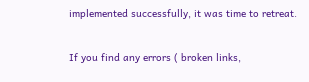implemented successfully, it was time to retreat.

If you find any errors ( broken links,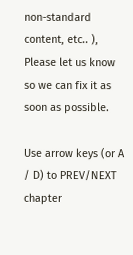non-standard content, etc.. ), Please let us know so we can fix it as soon as possible.

Use arrow keys (or A / D) to PREV/NEXT chapter